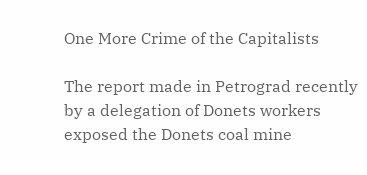One More Crime of the Capitalists

The report made in Petrograd recently by a delegation of Donets workers exposed the Donets coal mine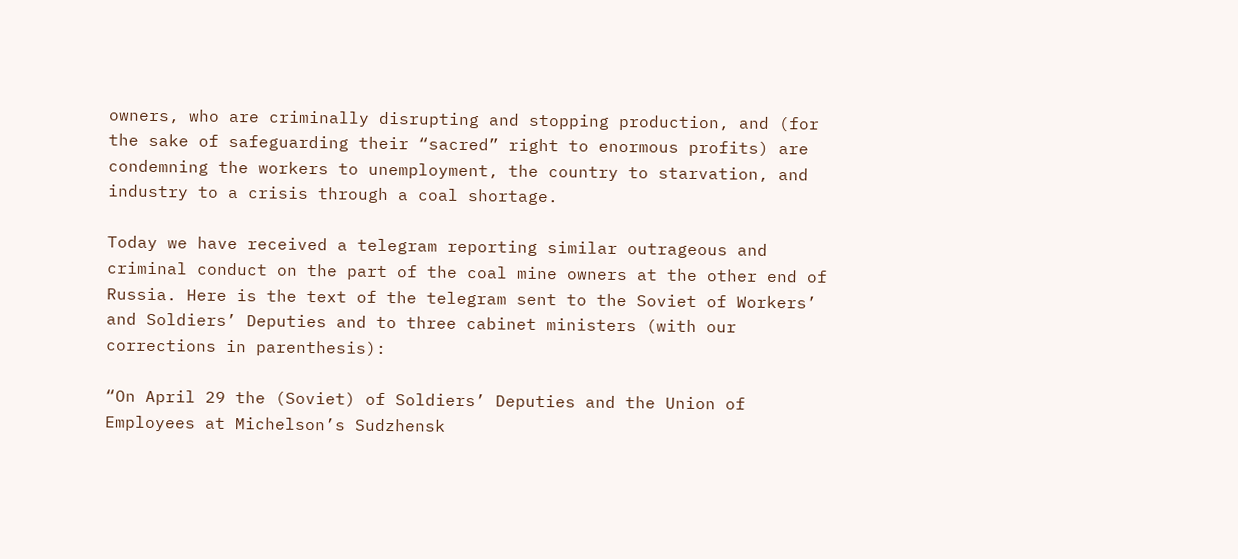owners, who are criminally disrupting and stopping production, and (for the sake of safeguarding their “sacred” right to enormous profits) are condemning the workers to unemployment, the country to starvation, and industry to a crisis through a coal shortage.

Today we have received a telegram reporting similar outrageous and criminal conduct on the part of the coal mine owners at the other end of Russia. Here is the text of the telegram sent to the Soviet of Workers’ and Soldiers’ Deputies and to three cabinet ministers (with our corrections in parenthesis):

“On April 29 the (Soviet) of Soldiers’ Deputies and the Union of Employees at Michelson’s Sudzhensk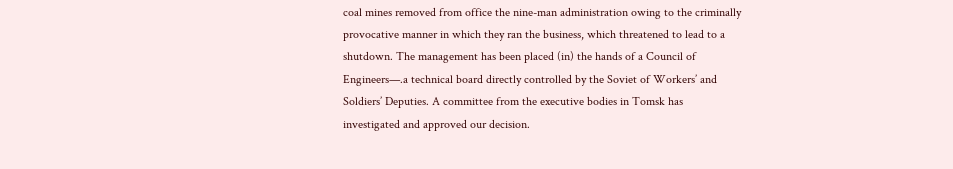coal mines removed from office the nine-man administration owing to the criminally provocative manner in which they ran the business, which threatened to lead to a shutdown. The management has been placed (in) the hands of a Council of Engineers—.a technical board directly controlled by the Soviet of Workers’ and Soldiers’ Deputies. A committee from the executive bodies in Tomsk has investigated and approved our decision.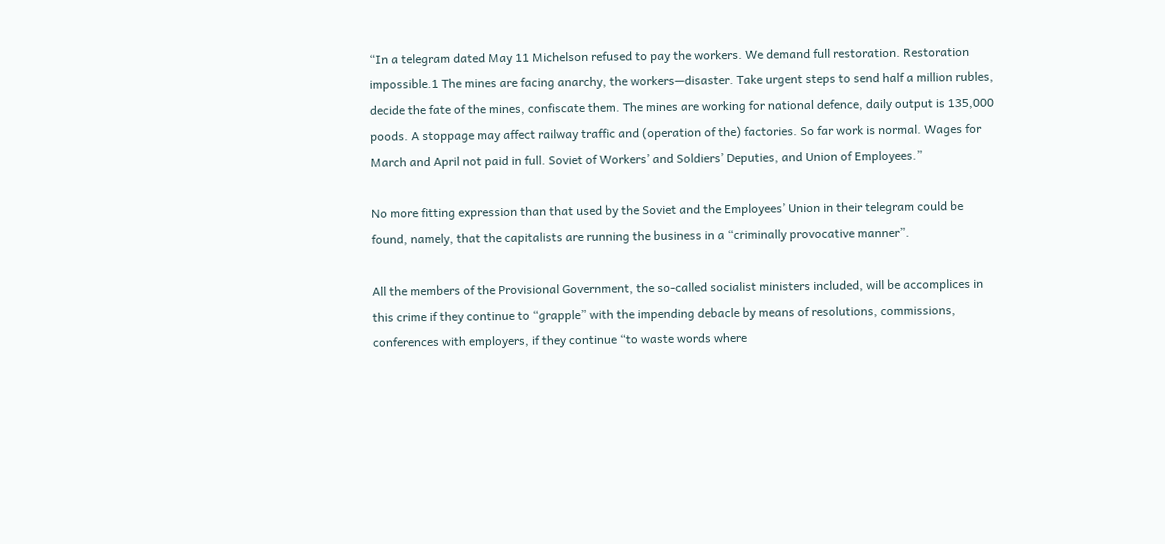“In a telegram dated May 11 Michelson refused to pay the workers. We demand full restoration. Restoration impossible.1 The mines are facing anarchy, the workers—disaster. Take urgent steps to send half a million rubles, decide the fate of the mines, confiscate them. The mines are working for national defence, daily output is 135,000 poods. A stoppage may affect railway traffic and (operation of the) factories. So far work is normal. Wages for March and April not paid in full. Soviet of Workers’ and Soldiers’ Deputies, and Union of Employees.”

No more fitting expression than that used by the Soviet and the Employees’ Union in their telegram could be found, namely, that the capitalists are running the business in a “criminally provocative manner”.

All the members of the Provisional Government, the so-called socialist ministers included, will be accomplices in this crime if they continue to “grapple” with the impending debacle by means of resolutions, commissions, conferences with employers, if they continue “to waste words where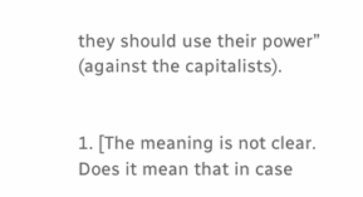they should use their power” (against the capitalists).


1. [The meaning is not clear. Does it mean that in case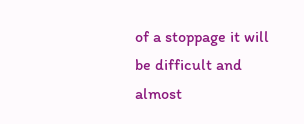of a stoppage it will be difficult and almost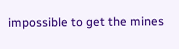impossible to get the mines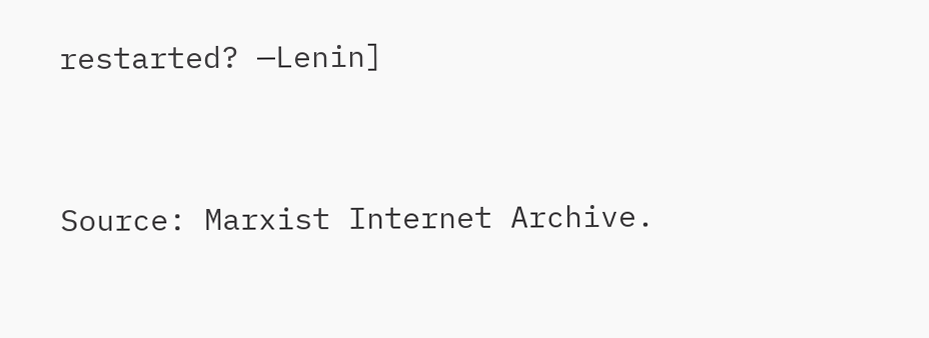restarted? —Lenin]


Source: Marxist Internet Archive.